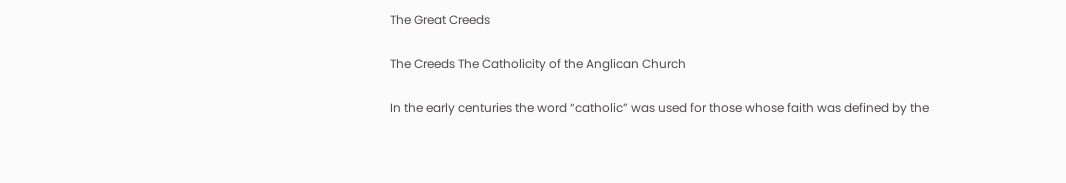The Great Creeds

The Creeds The Catholicity of the Anglican Church

In the early centuries the word “catholic” was used for those whose faith was defined by the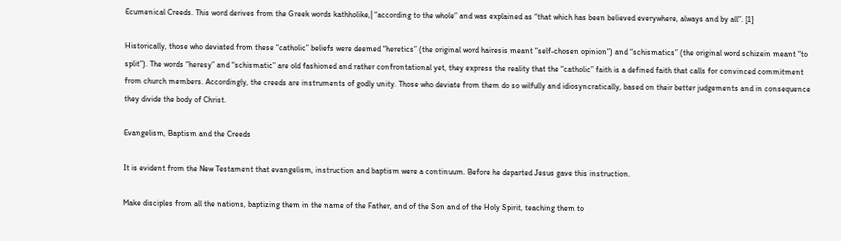Ecumenical Creeds. This word derives from the Greek words kathholike,| “according to the whole” and was explained as “that which has been believed everywhere, always and by all”. [1]

Historically, those who deviated from these “catholic” beliefs were deemed “heretics” (the original word hairesis meant “self-chosen opinion”) and “schismatics” (the original word schizein meant “to split”). The words “heresy” and “schismatic” are old fashioned and rather confrontational yet, they express the reality that the “catholic” faith is a defined faith that calls for convinced commitment from church members. Accordingly, the creeds are instruments of godly unity. Those who deviate from them do so wilfully and idiosyncratically, based on their better judgements and in consequence they divide the body of Christ.

Evangelism, Baptism and the Creeds

It is evident from the New Testament that evangelism, instruction and baptism were a continuum. Before he departed Jesus gave this instruction.

Make disciples from all the nations, baptizing them in the name of the Father, and of the Son and of the Holy Spirit, teaching them to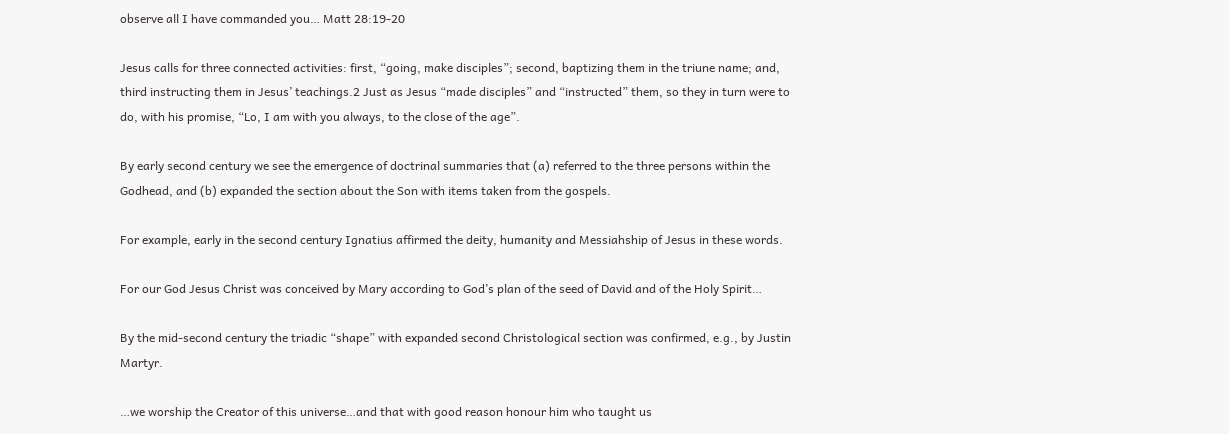observe all I have commanded you… Matt 28:19-20

Jesus calls for three connected activities: first, “going, make disciples”; second, baptizing them in the triune name; and, third instructing them in Jesus’ teachings.2 Just as Jesus “made disciples” and “instructed” them, so they in turn were to do, with his promise, “Lo, I am with you always, to the close of the age”.

By early second century we see the emergence of doctrinal summaries that (a) referred to the three persons within the Godhead, and (b) expanded the section about the Son with items taken from the gospels.

For example, early in the second century Ignatius affirmed the deity, humanity and Messiahship of Jesus in these words.

For our God Jesus Christ was conceived by Mary according to God’s plan of the seed of David and of the Holy Spirit…

By the mid-second century the triadic “shape” with expanded second Christological section was confirmed, e.g., by Justin Martyr.

…we worship the Creator of this universe…and that with good reason honour him who taught us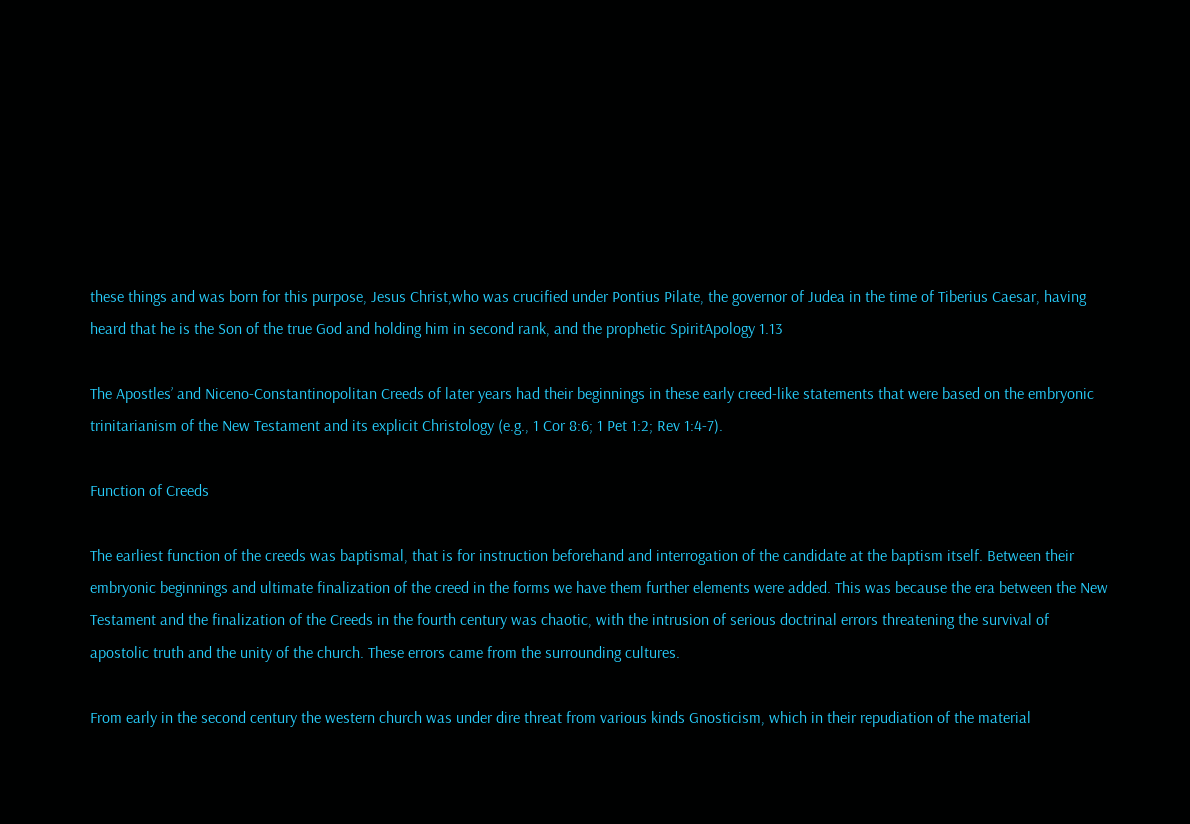these things and was born for this purpose, Jesus Christ,who was crucified under Pontius Pilate, the governor of Judea in the time of Tiberius Caesar, having heard that he is the Son of the true God and holding him in second rank, and the prophetic SpiritApology 1.13

The Apostles’ and Niceno-Constantinopolitan Creeds of later years had their beginnings in these early creed-like statements that were based on the embryonic trinitarianism of the New Testament and its explicit Christology (e.g., 1 Cor 8:6; 1 Pet 1:2; Rev 1:4-7).

Function of Creeds

The earliest function of the creeds was baptismal, that is for instruction beforehand and interrogation of the candidate at the baptism itself. Between their embryonic beginnings and ultimate finalization of the creed in the forms we have them further elements were added. This was because the era between the New Testament and the finalization of the Creeds in the fourth century was chaotic, with the intrusion of serious doctrinal errors threatening the survival of apostolic truth and the unity of the church. These errors came from the surrounding cultures.

From early in the second century the western church was under dire threat from various kinds Gnosticism, which in their repudiation of the material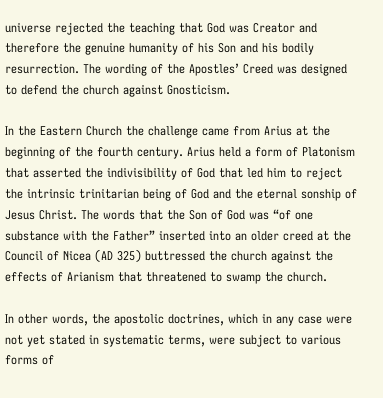universe rejected the teaching that God was Creator and therefore the genuine humanity of his Son and his bodily resurrection. The wording of the Apostles’ Creed was designed to defend the church against Gnosticism.

In the Eastern Church the challenge came from Arius at the beginning of the fourth century. Arius held a form of Platonism that asserted the indivisibility of God that led him to reject the intrinsic trinitarian being of God and the eternal sonship of Jesus Christ. The words that the Son of God was “of one substance with the Father” inserted into an older creed at the Council of Nicea (AD 325) buttressed the church against the effects of Arianism that threatened to swamp the church.

In other words, the apostolic doctrines, which in any case were not yet stated in systematic terms, were subject to various forms of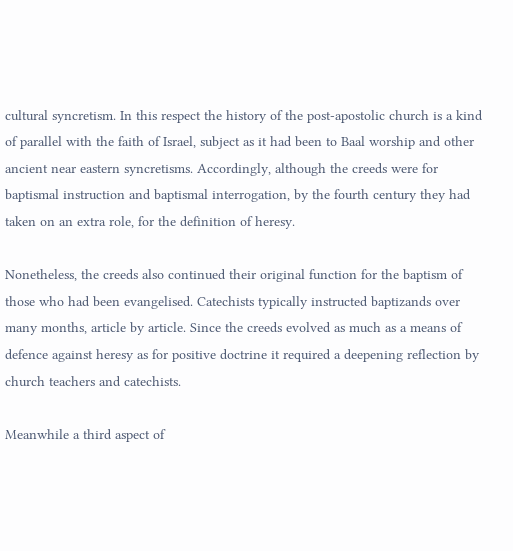cultural syncretism. In this respect the history of the post-apostolic church is a kind of parallel with the faith of Israel, subject as it had been to Baal worship and other ancient near eastern syncretisms. Accordingly, although the creeds were for baptismal instruction and baptismal interrogation, by the fourth century they had taken on an extra role, for the definition of heresy.

Nonetheless, the creeds also continued their original function for the baptism of those who had been evangelised. Catechists typically instructed baptizands over many months, article by article. Since the creeds evolved as much as a means of defence against heresy as for positive doctrine it required a deepening reflection by church teachers and catechists.

Meanwhile a third aspect of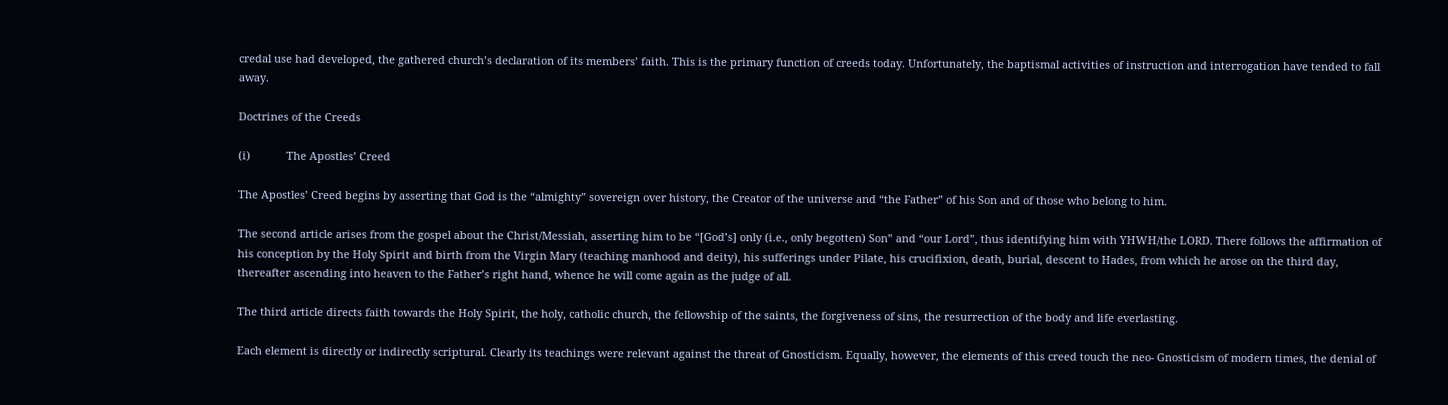credal use had developed, the gathered church’s declaration of its members’ faith. This is the primary function of creeds today. Unfortunately, the baptismal activities of instruction and interrogation have tended to fall away.

Doctrines of the Creeds

(i)            The Apostles’ Creed

The Apostles’ Creed begins by asserting that God is the “almighty” sovereign over history, the Creator of the universe and “the Father” of his Son and of those who belong to him.

The second article arises from the gospel about the Christ/Messiah, asserting him to be “[God’s] only (i.e., only begotten) Son” and “our Lord”, thus identifying him with YHWH/the LORD. There follows the affirmation of his conception by the Holy Spirit and birth from the Virgin Mary (teaching manhood and deity), his sufferings under Pilate, his crucifixion, death, burial, descent to Hades, from which he arose on the third day, thereafter ascending into heaven to the Father’s right hand, whence he will come again as the judge of all.

The third article directs faith towards the Holy Spirit, the holy, catholic church, the fellowship of the saints, the forgiveness of sins, the resurrection of the body and life everlasting.

Each element is directly or indirectly scriptural. Clearly its teachings were relevant against the threat of Gnosticism. Equally, however, the elements of this creed touch the neo- Gnosticism of modern times, the denial of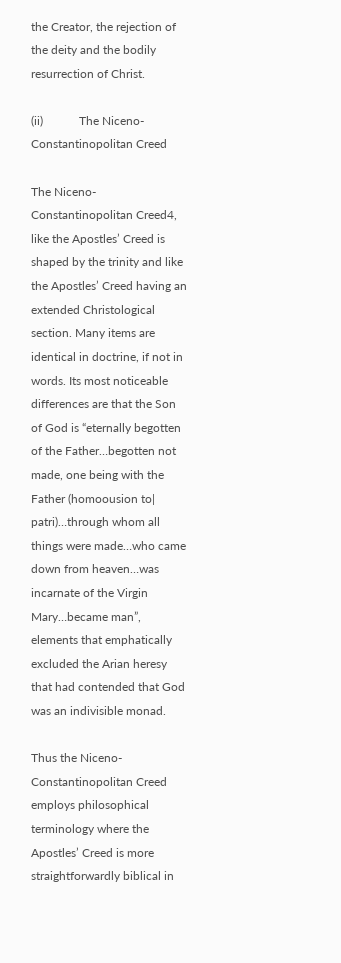the Creator, the rejection of the deity and the bodily resurrection of Christ.

(ii)            The Niceno-Constantinopolitan Creed

The Niceno-Constantinopolitan Creed4, like the Apostles’ Creed is shaped by the trinity and like the Apostles’ Creed having an extended Christological section. Many items are identical in doctrine, if not in words. Its most noticeable differences are that the Son of God is “eternally begotten of the Father…begotten not made, one being with the Father (homoousion to| patri)…through whom all things were made…who came down from heaven…was incarnate of the Virgin Mary…became man”, elements that emphatically excluded the Arian heresy that had contended that God was an indivisible monad.

Thus the Niceno-Constantinopolitan Creed employs philosophical terminology where the Apostles’ Creed is more straightforwardly biblical in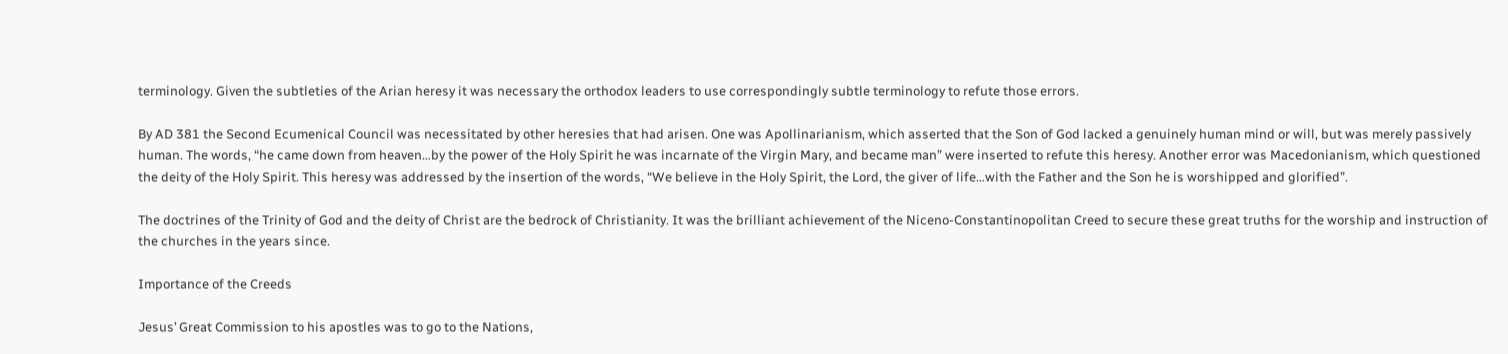terminology. Given the subtleties of the Arian heresy it was necessary the orthodox leaders to use correspondingly subtle terminology to refute those errors.

By AD 381 the Second Ecumenical Council was necessitated by other heresies that had arisen. One was Apollinarianism, which asserted that the Son of God lacked a genuinely human mind or will, but was merely passively human. The words, “he came down from heaven…by the power of the Holy Spirit he was incarnate of the Virgin Mary, and became man” were inserted to refute this heresy. Another error was Macedonianism, which questioned the deity of the Holy Spirit. This heresy was addressed by the insertion of the words, “We believe in the Holy Spirit, the Lord, the giver of life…with the Father and the Son he is worshipped and glorified”.

The doctrines of the Trinity of God and the deity of Christ are the bedrock of Christianity. It was the brilliant achievement of the Niceno-Constantinopolitan Creed to secure these great truths for the worship and instruction of the churches in the years since.

Importance of the Creeds

Jesus’ Great Commission to his apostles was to go to the Nations,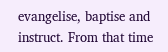evangelise, baptise and instruct. From that time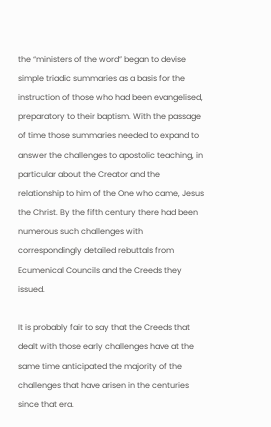the “ministers of the word” began to devise simple triadic summaries as a basis for the instruction of those who had been evangelised, preparatory to their baptism. With the passage of time those summaries needed to expand to answer the challenges to apostolic teaching, in particular about the Creator and the relationship to him of the One who came, Jesus the Christ. By the fifth century there had been numerous such challenges with correspondingly detailed rebuttals from Ecumenical Councils and the Creeds they issued.

It is probably fair to say that the Creeds that dealt with those early challenges have at the same time anticipated the majority of the challenges that have arisen in the centuries since that era.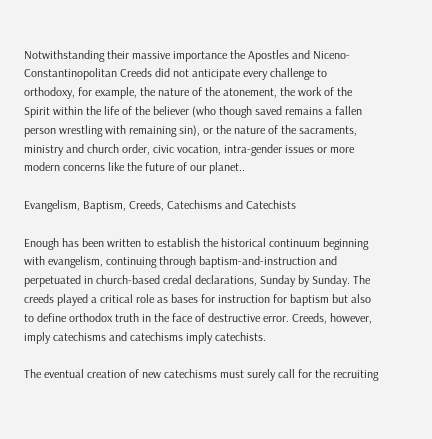Notwithstanding their massive importance the Apostles and Niceno-Constantinopolitan Creeds did not anticipate every challenge to orthodoxy, for example, the nature of the atonement, the work of the Spirit within the life of the believer (who though saved remains a fallen person wrestling with remaining sin), or the nature of the sacraments, ministry and church order, civic vocation, intra-gender issues or more modern concerns like the future of our planet..

Evangelism, Baptism, Creeds, Catechisms and Catechists

Enough has been written to establish the historical continuum beginning with evangelism, continuing through baptism-and-instruction and perpetuated in church-based credal declarations, Sunday by Sunday. The creeds played a critical role as bases for instruction for baptism but also to define orthodox truth in the face of destructive error. Creeds, however, imply catechisms and catechisms imply catechists.

The eventual creation of new catechisms must surely call for the recruiting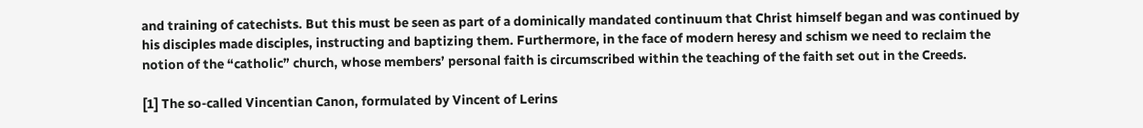and training of catechists. But this must be seen as part of a dominically mandated continuum that Christ himself began and was continued by his disciples made disciples, instructing and baptizing them. Furthermore, in the face of modern heresy and schism we need to reclaim the notion of the “catholic” church, whose members’ personal faith is circumscribed within the teaching of the faith set out in the Creeds.

[1] The so-called Vincentian Canon, formulated by Vincent of Lerins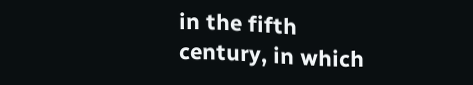in the fifth century, in which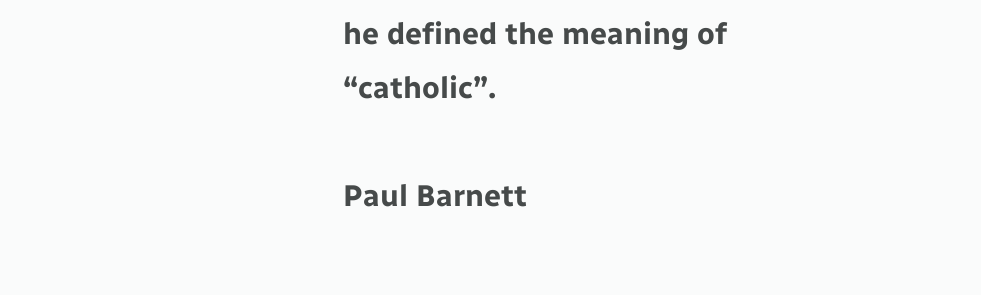he defined the meaning of “catholic”.

Paul Barnett